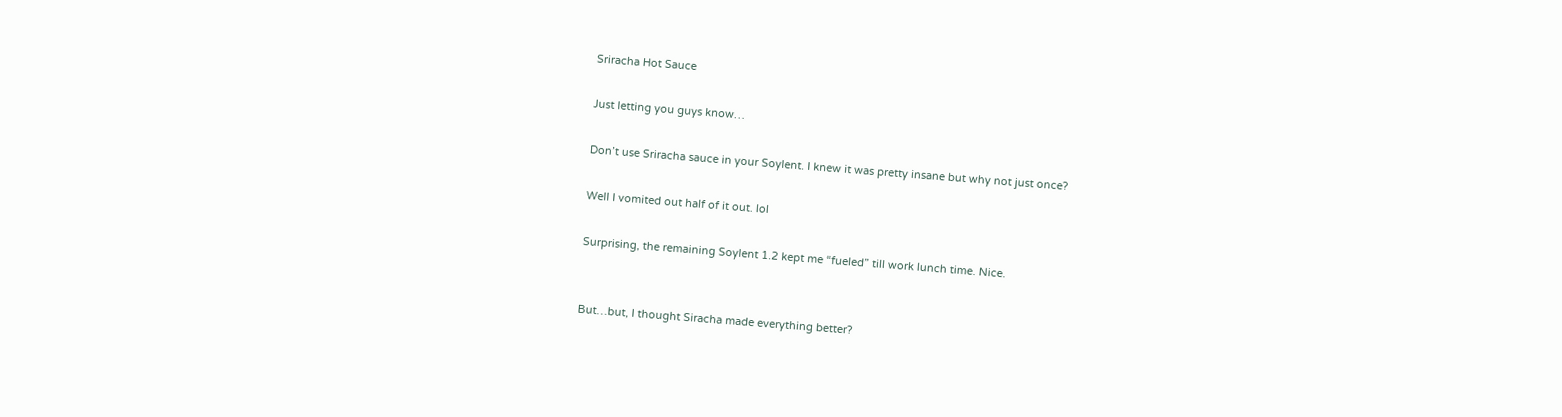Sriracha Hot Sauce

Just letting you guys know…

Don’t use Sriracha sauce in your Soylent. I knew it was pretty insane but why not just once?

Well I vomited out half of it out. lol

Surprising, the remaining Soylent 1.2 kept me “fueled” till work lunch time. Nice.


But…but, I thought Siracha made everything better?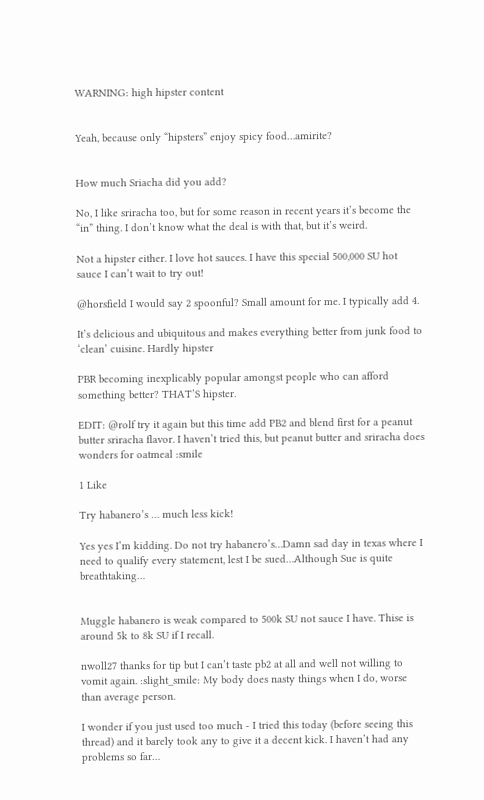WARNING: high hipster content


Yeah, because only “hipsters” enjoy spicy food…amirite?


How much Sriacha did you add?

No, I like sriracha too, but for some reason in recent years it’s become the “in” thing. I don’t know what the deal is with that, but it’s weird.

Not a hipster either. I love hot sauces. I have this special 500,000 SU hot sauce I can’t wait to try out!

@horsfield I would say 2 spoonful? Small amount for me. I typically add 4.

It’s delicious and ubiquitous and makes everything better from junk food to ‘clean’ cuisine. Hardly hipster

PBR becoming inexplicably popular amongst people who can afford something better? THAT’S hipster.

EDIT: @rolf try it again but this time add PB2 and blend first for a peanut butter sriracha flavor. I haven’t tried this, but peanut butter and sriracha does wonders for oatmeal :smile

1 Like

Try habanero’s … much less kick!

Yes yes I’m kidding. Do not try habanero’s…Damn sad day in texas where I need to qualify every statement, lest I be sued…Although Sue is quite breathtaking…


Muggle habanero is weak compared to 500k SU not sauce I have. Thise is around 5k to 8k SU if I recall.

nwoll27 thanks for tip but I can’t taste pb2 at all and well not willing to vomit again. :slight_smile: My body does nasty things when I do, worse than average person.

I wonder if you just used too much - I tried this today (before seeing this thread) and it barely took any to give it a decent kick. I haven’t had any problems so far…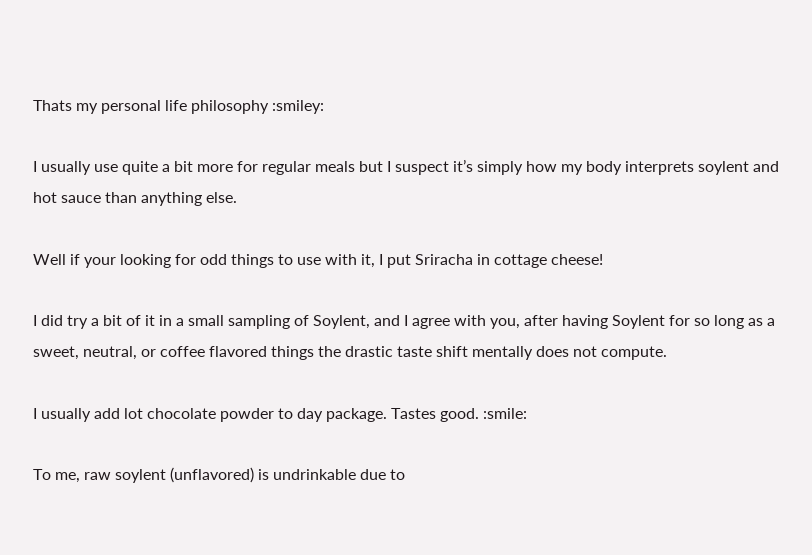Thats my personal life philosophy :smiley:

I usually use quite a bit more for regular meals but I suspect it’s simply how my body interprets soylent and hot sauce than anything else.

Well if your looking for odd things to use with it, I put Sriracha in cottage cheese!

I did try a bit of it in a small sampling of Soylent, and I agree with you, after having Soylent for so long as a sweet, neutral, or coffee flavored things the drastic taste shift mentally does not compute.

I usually add lot chocolate powder to day package. Tastes good. :smile:

To me, raw soylent (unflavored) is undrinkable due to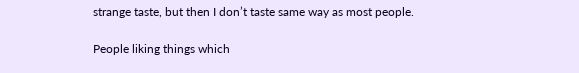strange taste, but then I don’t taste same way as most people.

People liking things which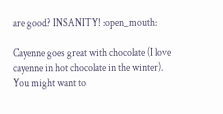are good? INSANITY! :open_mouth:

Cayenne goes great with chocolate (I love cayenne in hot chocolate in the winter). You might want to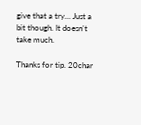give that a try… Just a bit though. It doesn’t take much.

Thanks for tip. 20char